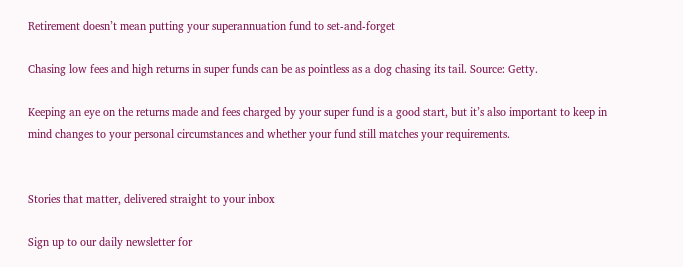Retirement doesn’t mean putting your superannuation fund to set-and-forget

Chasing low fees and high returns in super funds can be as pointless as a dog chasing its tail. Source: Getty.

Keeping an eye on the returns made and fees charged by your super fund is a good start, but it’s also important to keep in mind changes to your personal circumstances and whether your fund still matches your requirements.


Stories that matter, delivered straight to your inbox

Sign up to our daily newsletter for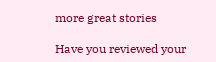more great stories

Have you reviewed your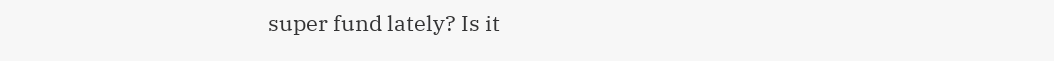super fund lately? Is it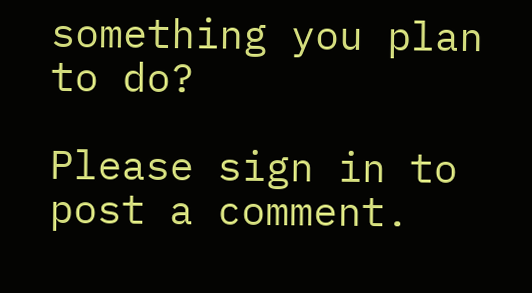something you plan to do?

Please sign in to post a comment.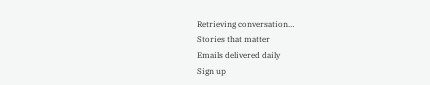Retrieving conversation…
Stories that matter
Emails delivered daily
Sign up